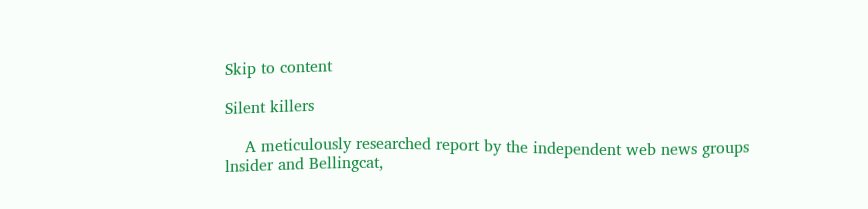Skip to content

Silent killers

    A meticulously researched report by the independent web news groups lnsider and Bellingcat,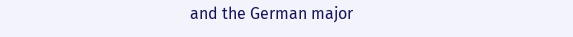and the German major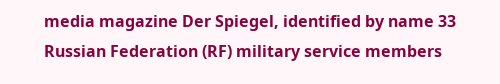media magazine Der Spiegel, identified by name 33 Russian Federation (RF) military service members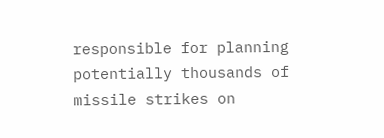responsible for planning potentially thousands of missile strikes on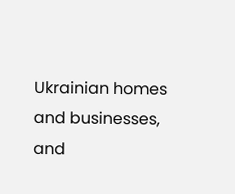Ukrainian homes and businesses, and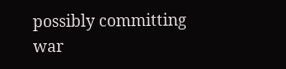possibly committing war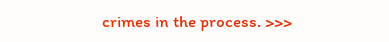crimes in the process. >>>